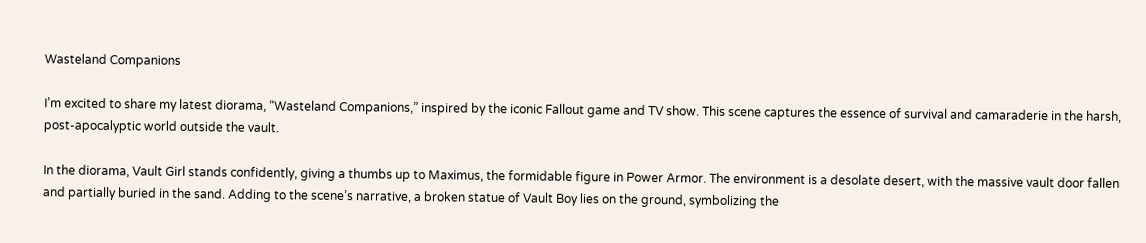Wasteland Companions

I’m excited to share my latest diorama, “Wasteland Companions,” inspired by the iconic Fallout game and TV show. This scene captures the essence of survival and camaraderie in the harsh, post-apocalyptic world outside the vault.

In the diorama, Vault Girl stands confidently, giving a thumbs up to Maximus, the formidable figure in Power Armor. The environment is a desolate desert, with the massive vault door fallen and partially buried in the sand. Adding to the scene’s narrative, a broken statue of Vault Boy lies on the ground, symbolizing the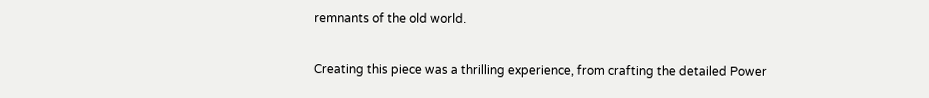remnants of the old world.

Creating this piece was a thrilling experience, from crafting the detailed Power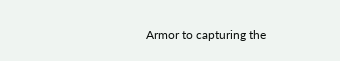Armor to capturing the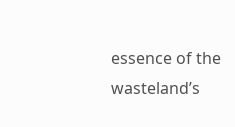essence of the wasteland’s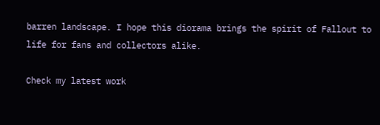barren landscape. I hope this diorama brings the spirit of Fallout to life for fans and collectors alike.

Check my latest work